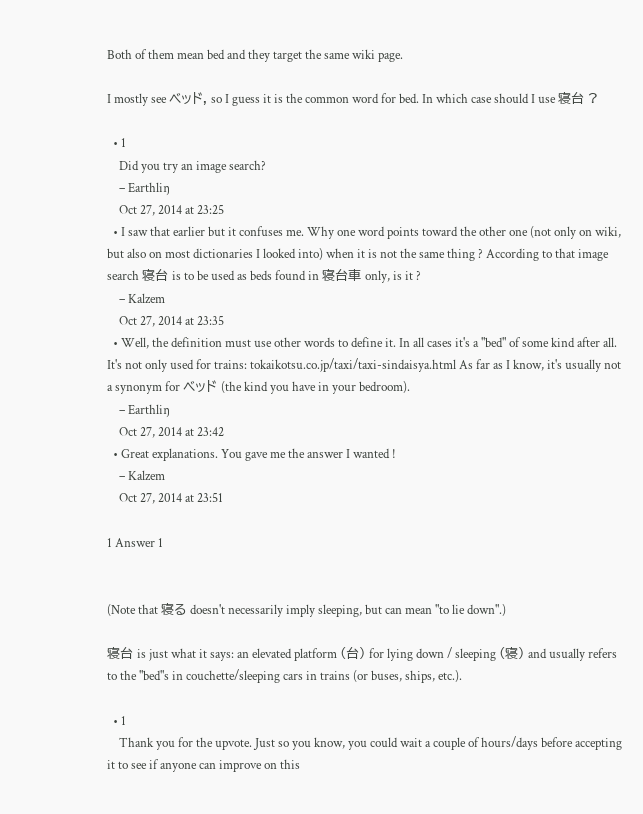Both of them mean bed and they target the same wiki page.

I mostly see ベッド, so I guess it is the common word for bed. In which case should I use 寝台 ?

  • 1
    Did you try an image search?
    – Earthliŋ
    Oct 27, 2014 at 23:25
  • I saw that earlier but it confuses me. Why one word points toward the other one (not only on wiki, but also on most dictionaries I looked into) when it is not the same thing ? According to that image search 寝台 is to be used as beds found in 寝台車 only, is it ?
    – Kalzem
    Oct 27, 2014 at 23:35
  • Well, the definition must use other words to define it. In all cases it's a "bed" of some kind after all. It's not only used for trains: tokaikotsu.co.jp/taxi/taxi-sindaisya.html As far as I know, it's usually not a synonym for ベッド (the kind you have in your bedroom).
    – Earthliŋ
    Oct 27, 2014 at 23:42
  • Great explanations. You gave me the answer I wanted !
    – Kalzem
    Oct 27, 2014 at 23:51

1 Answer 1


(Note that 寝る doesn't necessarily imply sleeping, but can mean "to lie down".)

寝台 is just what it says: an elevated platform (台) for lying down / sleeping (寝) and usually refers to the "bed"s in couchette/sleeping cars in trains (or buses, ships, etc.).

  • 1
    Thank you for the upvote. Just so you know, you could wait a couple of hours/days before accepting it to see if anyone can improve on this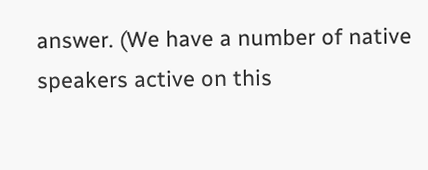answer. (We have a number of native speakers active on this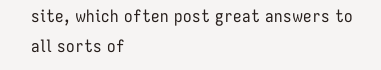site, which often post great answers to all sorts of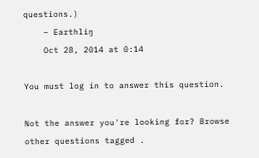questions.)
    – Earthliŋ
    Oct 28, 2014 at 0:14

You must log in to answer this question.

Not the answer you're looking for? Browse other questions tagged .